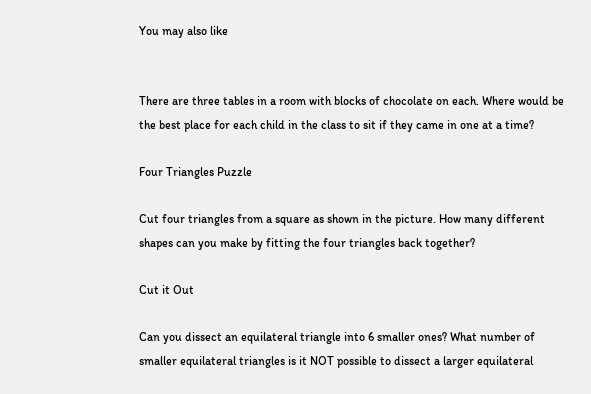You may also like


There are three tables in a room with blocks of chocolate on each. Where would be the best place for each child in the class to sit if they came in one at a time?

Four Triangles Puzzle

Cut four triangles from a square as shown in the picture. How many different shapes can you make by fitting the four triangles back together?

Cut it Out

Can you dissect an equilateral triangle into 6 smaller ones? What number of smaller equilateral triangles is it NOT possible to dissect a larger equilateral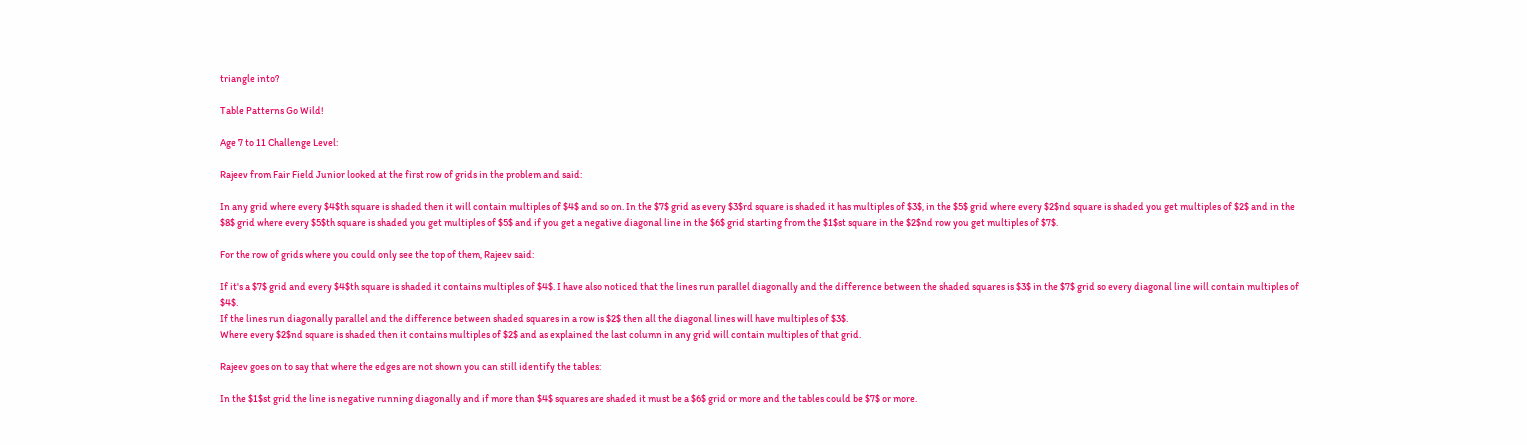triangle into?

Table Patterns Go Wild!

Age 7 to 11 Challenge Level:

Rajeev from Fair Field Junior looked at the first row of grids in the problem and said:

In any grid where every $4$th square is shaded then it will contain multiples of $4$ and so on. In the $7$ grid as every $3$rd square is shaded it has multiples of $3$, in the $5$ grid where every $2$nd square is shaded you get multiples of $2$ and in the $8$ grid where every $5$th square is shaded you get multiples of $5$ and if you get a negative diagonal line in the $6$ grid starting from the $1$st square in the $2$nd row you get multiples of $7$.

For the row of grids where you could only see the top of them, Rajeev said:

If it's a $7$ grid and every $4$th square is shaded it contains multiples of $4$. I have also noticed that the lines run parallel diagonally and the difference between the shaded squares is $3$ in the $7$ grid so every diagonal line will contain multiples of $4$.
If the lines run diagonally parallel and the difference between shaded squares in a row is $2$ then all the diagonal lines will have multiples of $3$.
Where every $2$nd square is shaded then it contains multiples of $2$ and as explained the last column in any grid will contain multiples of that grid.

Rajeev goes on to say that where the edges are not shown you can still identify the tables:

In the $1$st grid the line is negative running diagonally and if more than $4$ squares are shaded it must be a $6$ grid or more and the tables could be $7$ or more.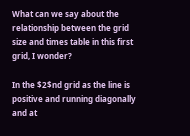What can we say about the relationship between the grid size and times table in this first grid, I wonder?

In the $2$nd grid as the line is positive and running diagonally and at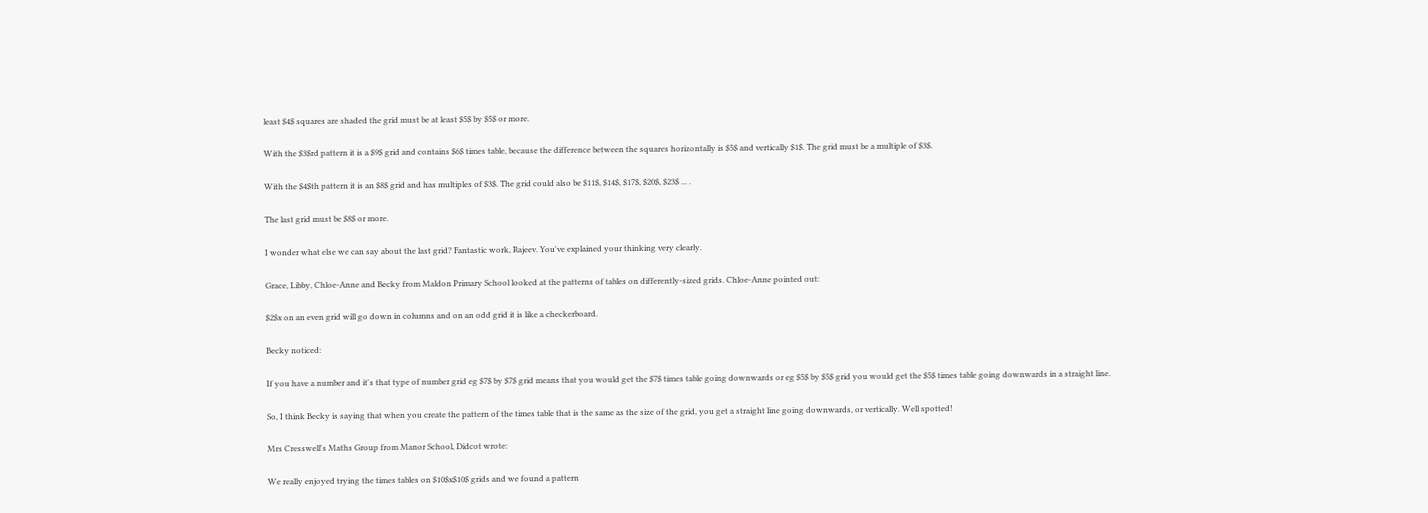least $4$ squares are shaded the grid must be at least $5$ by $5$ or more.

With the $3$rd pattern it is a $9$ grid and contains $6$ times table, because the difference between the squares horizontally is $5$ and vertically $1$. The grid must be a multiple of $3$.

With the $4$th pattern it is an $8$ grid and has multiples of $3$. The grid could also be $11$, $14$, $17$, $20$, $23$ ... .

The last grid must be $8$ or more.

I wonder what else we can say about the last grid? Fantastic work, Rajeev. You've explained your thinking very clearly.

Grace, Libby, Chloe-Anne and Becky from Maldon Primary School looked at the patterns of tables on differently-sized grids. Chloe-Anne pointed out:

$2$x on an even grid will go down in columns and on an odd grid it is like a checkerboard.

Becky noticed:

If you have a number and it's that type of number grid eg $7$ by $7$ grid means that you would get the $7$ times table going downwards or eg $5$ by $5$ grid you would get the $5$ times table going downwards in a straight line.

So, I think Becky is saying that when you create the pattern of the times table that is the same as the size of the grid, you get a straight line going downwards, or vertically. Well spotted!

Mrs Cresswell's Maths Group from Manor School, Didcot wrote:

We really enjoyed trying the times tables on $10$x$10$ grids and we found a pattern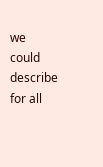we could describe for all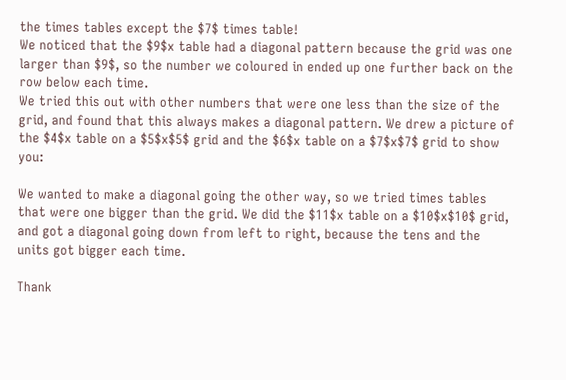the times tables except the $7$ times table!
We noticed that the $9$x table had a diagonal pattern because the grid was one larger than $9$, so the number we coloured in ended up one further back on the row below each time.
We tried this out with other numbers that were one less than the size of the grid, and found that this always makes a diagonal pattern. We drew a picture of the $4$x table on a $5$x$5$ grid and the $6$x table on a $7$x$7$ grid to show you:

We wanted to make a diagonal going the other way, so we tried times tables that were one bigger than the grid. We did the $11$x table on a $10$x$10$ grid, and got a diagonal going down from left to right, because the tens and the units got bigger each time.

Thank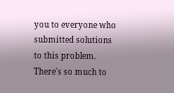you to everyone who submitted solutions to this problem. There's so much to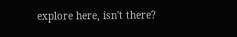explore here, isn't there?